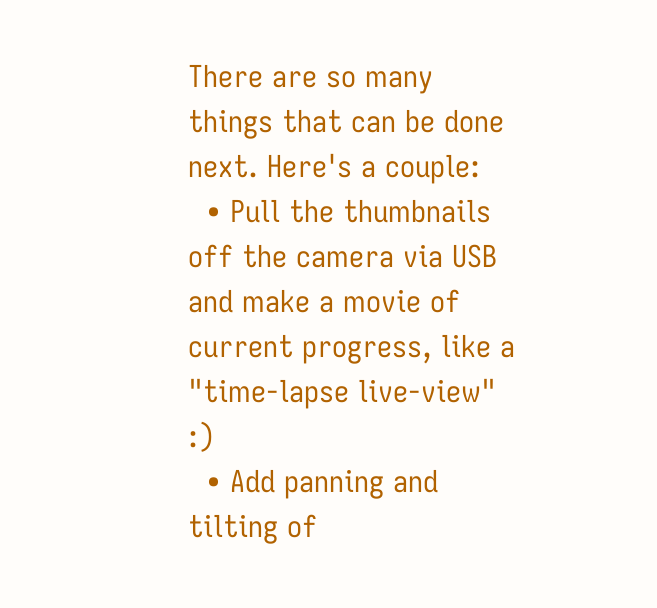There are so many things that can be done next. Here's a couple:
  • Pull the thumbnails off the camera via USB and make a movie of current progress, like a "time-lapse live-view" :)
  • Add panning and tilting of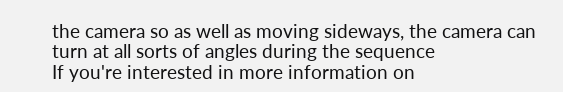the camera so as well as moving sideways, the camera can turn at all sorts of angles during the sequence
If you're interested in more information on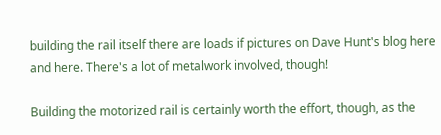building the rail itself there are loads if pictures on Dave Hunt's blog here and here. There's a lot of metalwork involved, though!

Building the motorized rail is certainly worth the effort, though, as the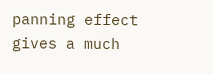panning effect gives a much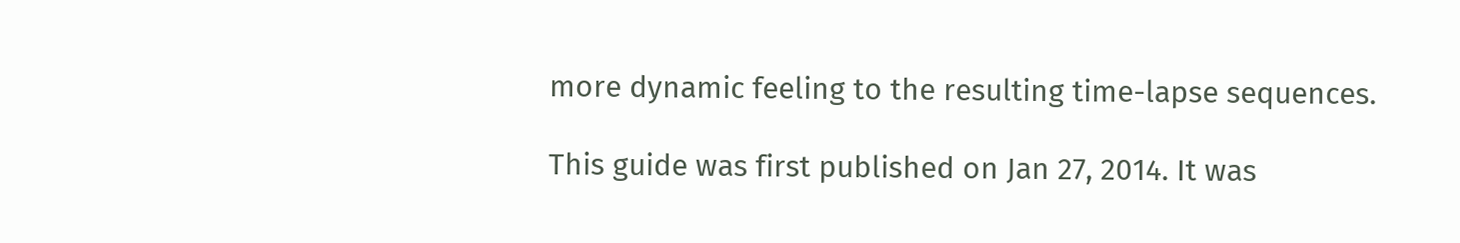more dynamic feeling to the resulting time-lapse sequences.

This guide was first published on Jan 27, 2014. It was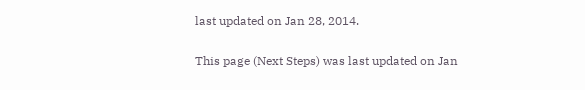last updated on Jan 28, 2014.

This page (Next Steps) was last updated on Jan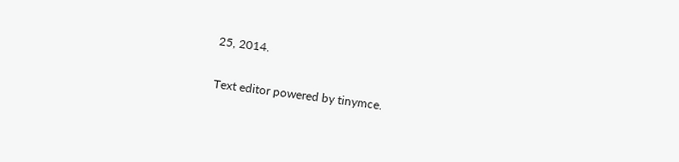25, 2014.

Text editor powered by tinymce.